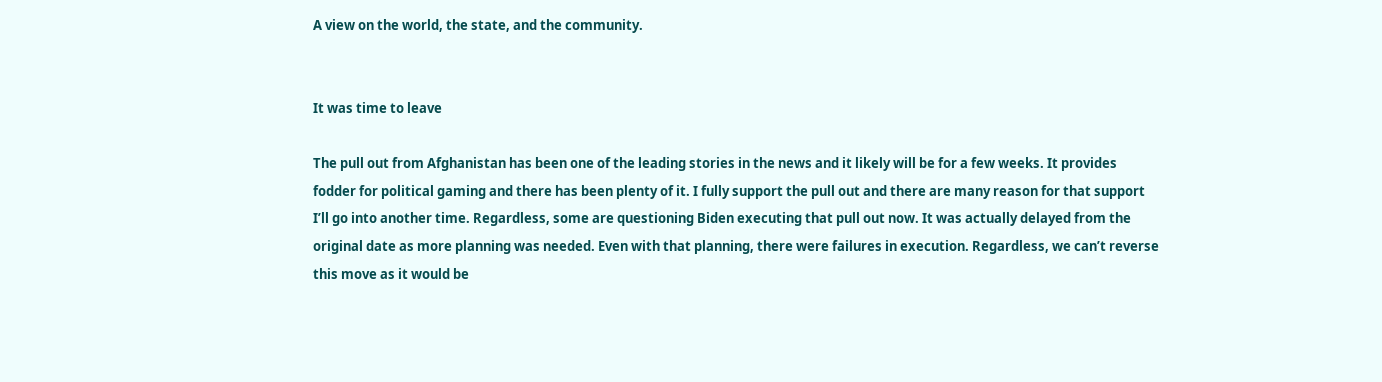A view on the world, the state, and the community.


It was time to leave

The pull out from Afghanistan has been one of the leading stories in the news and it likely will be for a few weeks. It provides fodder for political gaming and there has been plenty of it. I fully support the pull out and there are many reason for that support I’ll go into another time. Regardless, some are questioning Biden executing that pull out now. It was actually delayed from the original date as more planning was needed. Even with that planning, there were failures in execution. Regardless, we can’t reverse this move as it would be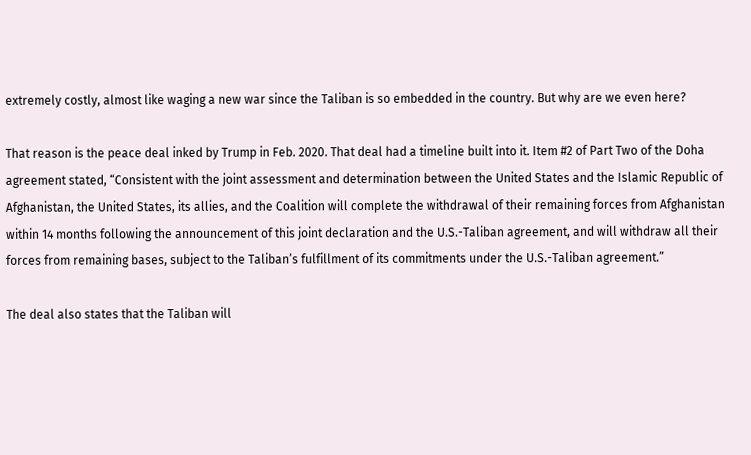extremely costly, almost like waging a new war since the Taliban is so embedded in the country. But why are we even here?

That reason is the peace deal inked by Trump in Feb. 2020. That deal had a timeline built into it. Item #2 of Part Two of the Doha agreement stated, “Consistent with the joint assessment and determination between the United States and the Islamic Republic of Afghanistan, the United States, its allies, and the Coalition will complete the withdrawal of their remaining forces from Afghanistan within 14 months following the announcement of this joint declaration and the U.S.-Taliban agreement, and will withdraw all their forces from remaining bases, subject to the Taliban’s fulfillment of its commitments under the U.S.-Taliban agreement.”

The deal also states that the Taliban will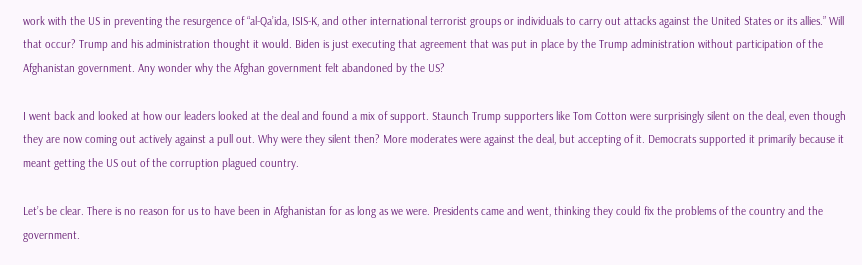work with the US in preventing the resurgence of “al-Qa’ida, ISIS-K, and other international terrorist groups or individuals to carry out attacks against the United States or its allies.” Will that occur? Trump and his administration thought it would. Biden is just executing that agreement that was put in place by the Trump administration without participation of the Afghanistan government. Any wonder why the Afghan government felt abandoned by the US?

I went back and looked at how our leaders looked at the deal and found a mix of support. Staunch Trump supporters like Tom Cotton were surprisingly silent on the deal, even though they are now coming out actively against a pull out. Why were they silent then? More moderates were against the deal, but accepting of it. Democrats supported it primarily because it meant getting the US out of the corruption plagued country.

Let’s be clear. There is no reason for us to have been in Afghanistan for as long as we were. Presidents came and went, thinking they could fix the problems of the country and the government.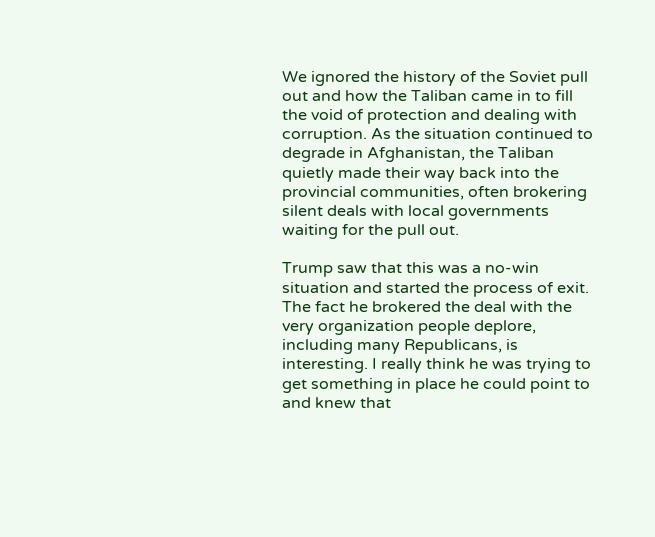We ignored the history of the Soviet pull out and how the Taliban came in to fill the void of protection and dealing with corruption. As the situation continued to degrade in Afghanistan, the Taliban quietly made their way back into the provincial communities, often brokering silent deals with local governments waiting for the pull out.

Trump saw that this was a no-win situation and started the process of exit. The fact he brokered the deal with the very organization people deplore, including many Republicans, is interesting. I really think he was trying to get something in place he could point to and knew that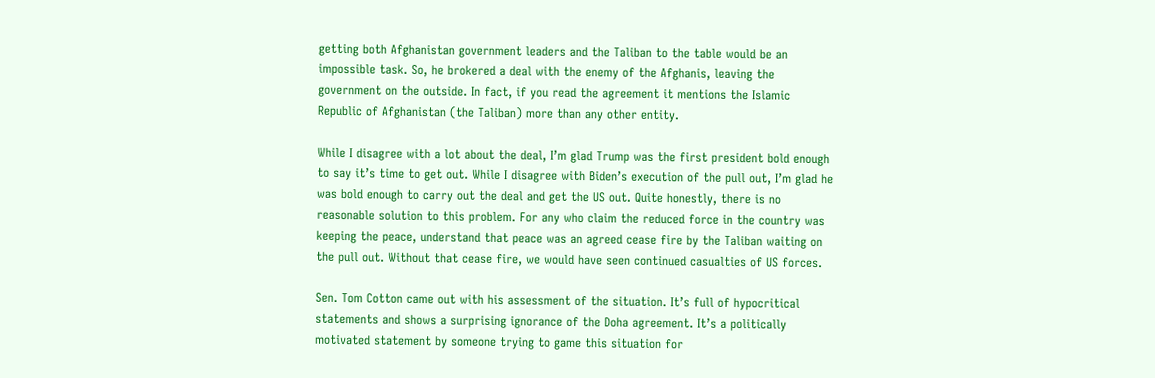getting both Afghanistan government leaders and the Taliban to the table would be an impossible task. So, he brokered a deal with the enemy of the Afghanis, leaving the government on the outside. In fact, if you read the agreement it mentions the Islamic Republic of Afghanistan (the Taliban) more than any other entity.

While I disagree with a lot about the deal, I’m glad Trump was the first president bold enough to say it’s time to get out. While I disagree with Biden’s execution of the pull out, I’m glad he was bold enough to carry out the deal and get the US out. Quite honestly, there is no reasonable solution to this problem. For any who claim the reduced force in the country was keeping the peace, understand that peace was an agreed cease fire by the Taliban waiting on the pull out. Without that cease fire, we would have seen continued casualties of US forces.

Sen. Tom Cotton came out with his assessment of the situation. It’s full of hypocritical statements and shows a surprising ignorance of the Doha agreement. It’s a politically motivated statement by someone trying to game this situation for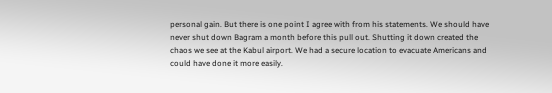personal gain. But there is one point I agree with from his statements. We should have never shut down Bagram a month before this pull out. Shutting it down created the chaos we see at the Kabul airport. We had a secure location to evacuate Americans and could have done it more easily.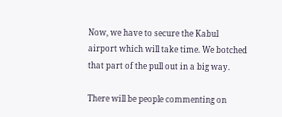Now, we have to secure the Kabul airport which will take time. We botched that part of the pull out in a big way.

There will be people commenting on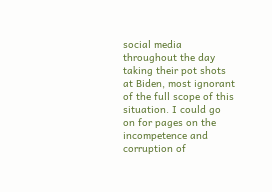social media throughout the day taking their pot shots at Biden, most ignorant of the full scope of this situation. I could go on for pages on the incompetence and corruption of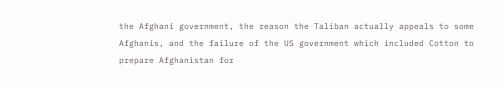the Afghani government, the reason the Taliban actually appeals to some Afghanis, and the failure of the US government which included Cotton to prepare Afghanistan for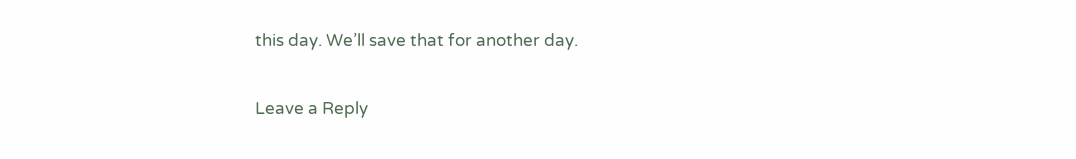this day. We’ll save that for another day.

Leave a Reply